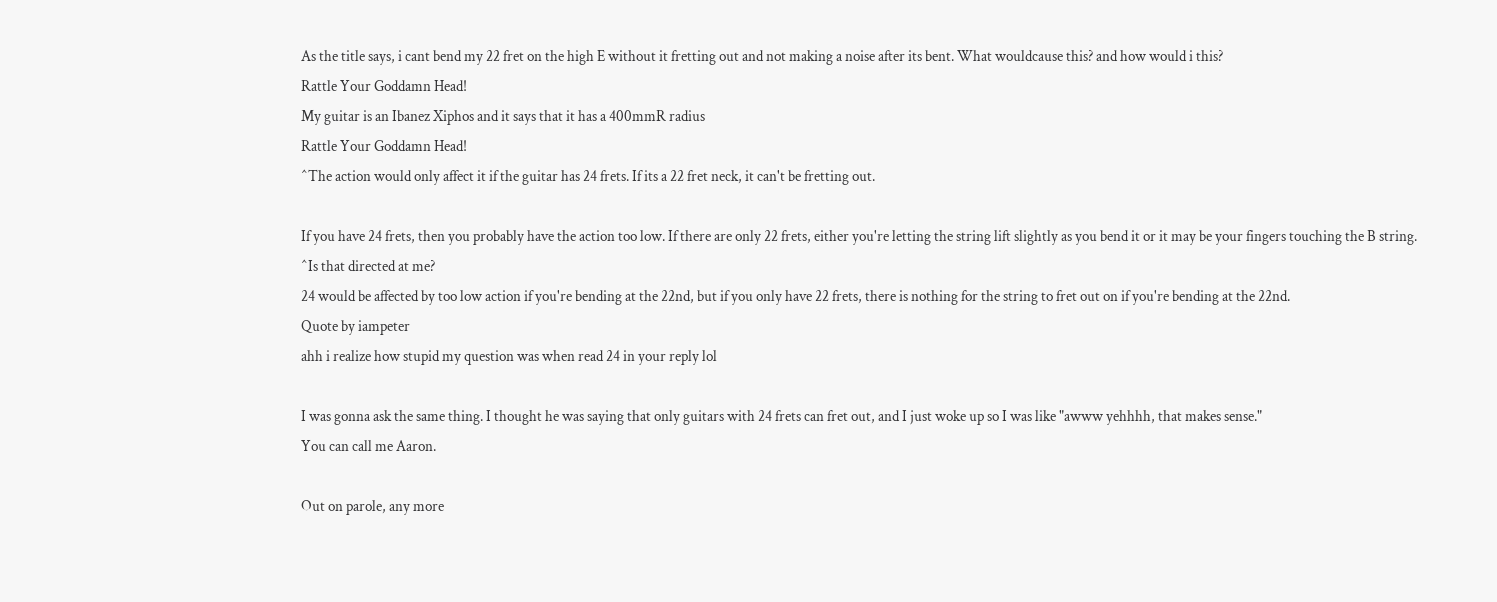As the title says, i cant bend my 22 fret on the high E without it fretting out and not making a noise after its bent. What wouldcause this? and how would i this?
Rattle Your Goddamn Head!
My guitar is an Ibanez Xiphos and it says that it has a 400mmR radius
Rattle Your Goddamn Head!
^The action would only affect it if the guitar has 24 frets. If its a 22 fret neck, it can't be fretting out.

If you have 24 frets, then you probably have the action too low. If there are only 22 frets, either you're letting the string lift slightly as you bend it or it may be your fingers touching the B string.
^Is that directed at me?
24 would be affected by too low action if you're bending at the 22nd, but if you only have 22 frets, there is nothing for the string to fret out on if you're bending at the 22nd.
Quote by iampeter
ahh i realize how stupid my question was when read 24 in your reply lol

I was gonna ask the same thing. I thought he was saying that only guitars with 24 frets can fret out, and I just woke up so I was like "awww yehhhh, that makes sense."
You can call me Aaron.

Out on parole, any more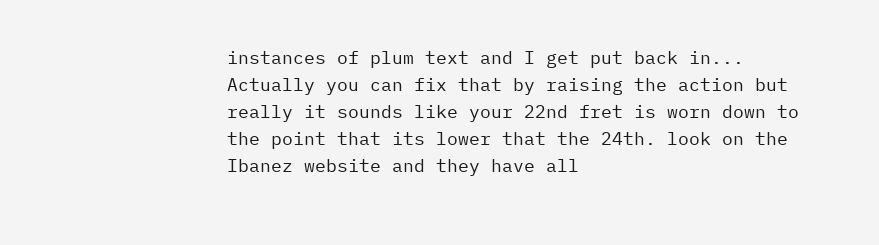instances of plum text and I get put back in...
Actually you can fix that by raising the action but really it sounds like your 22nd fret is worn down to the point that its lower that the 24th. look on the Ibanez website and they have all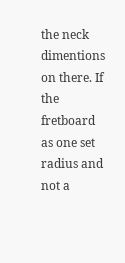the neck dimentions on there. If the fretboard as one set radius and not a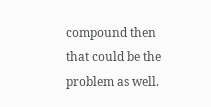compound then that could be the problem as well.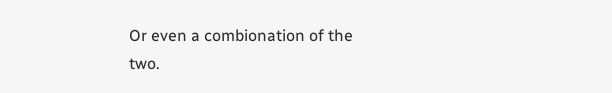Or even a combionation of the two.